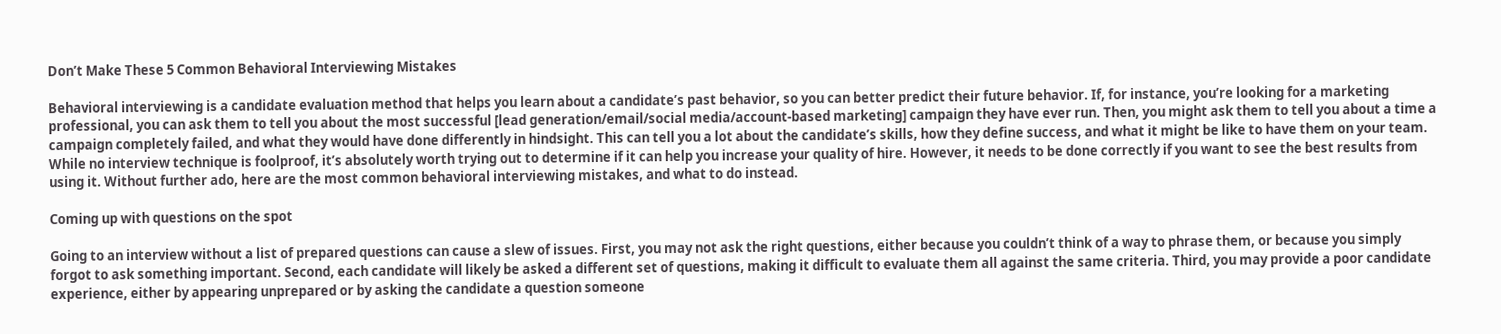Don’t Make These 5 Common Behavioral Interviewing Mistakes

Behavioral interviewing is a candidate evaluation method that helps you learn about a candidate’s past behavior, so you can better predict their future behavior. If, for instance, you’re looking for a marketing professional, you can ask them to tell you about the most successful [lead generation/email/social media/account-based marketing] campaign they have ever run. Then, you might ask them to tell you about a time a campaign completely failed, and what they would have done differently in hindsight. This can tell you a lot about the candidate’s skills, how they define success, and what it might be like to have them on your team. While no interview technique is foolproof, it’s absolutely worth trying out to determine if it can help you increase your quality of hire. However, it needs to be done correctly if you want to see the best results from using it. Without further ado, here are the most common behavioral interviewing mistakes, and what to do instead.

Coming up with questions on the spot

Going to an interview without a list of prepared questions can cause a slew of issues. First, you may not ask the right questions, either because you couldn’t think of a way to phrase them, or because you simply forgot to ask something important. Second, each candidate will likely be asked a different set of questions, making it difficult to evaluate them all against the same criteria. Third, you may provide a poor candidate experience, either by appearing unprepared or by asking the candidate a question someone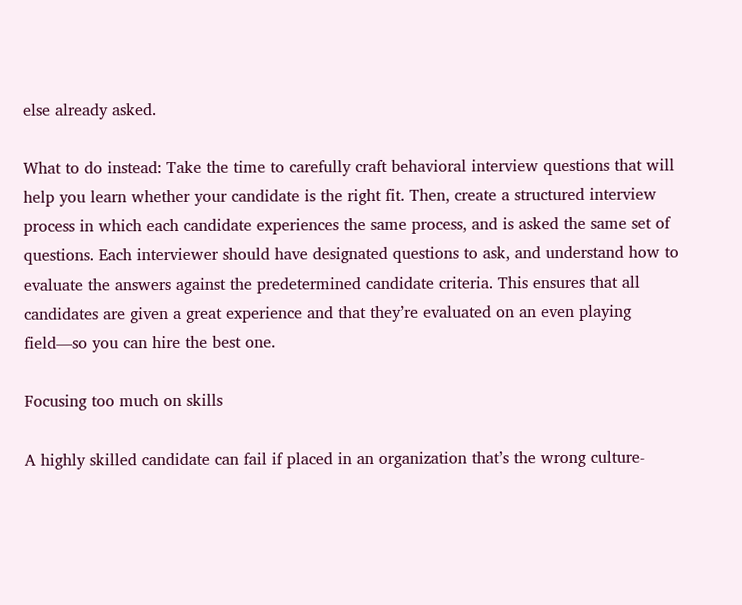else already asked.

What to do instead: Take the time to carefully craft behavioral interview questions that will help you learn whether your candidate is the right fit. Then, create a structured interview process in which each candidate experiences the same process, and is asked the same set of questions. Each interviewer should have designated questions to ask, and understand how to evaluate the answers against the predetermined candidate criteria. This ensures that all candidates are given a great experience and that they’re evaluated on an even playing field—so you can hire the best one.

Focusing too much on skills

A highly skilled candidate can fail if placed in an organization that’s the wrong culture-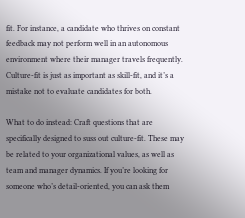fit. For instance, a candidate who thrives on constant feedback may not perform well in an autonomous environment where their manager travels frequently. Culture-fit is just as important as skill-fit, and it’s a mistake not to evaluate candidates for both.

What to do instead: Craft questions that are specifically designed to suss out culture-fit. These may be related to your organizational values, as well as team and manager dynamics. If you’re looking for someone who’s detail-oriented, you can ask them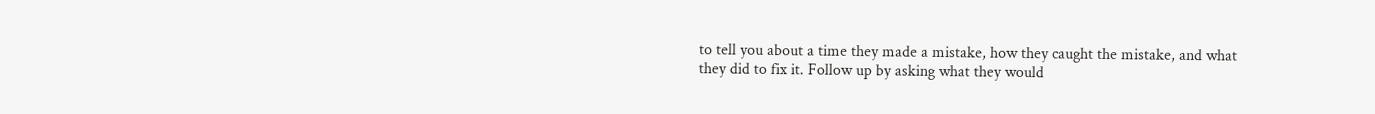to tell you about a time they made a mistake, how they caught the mistake, and what they did to fix it. Follow up by asking what they would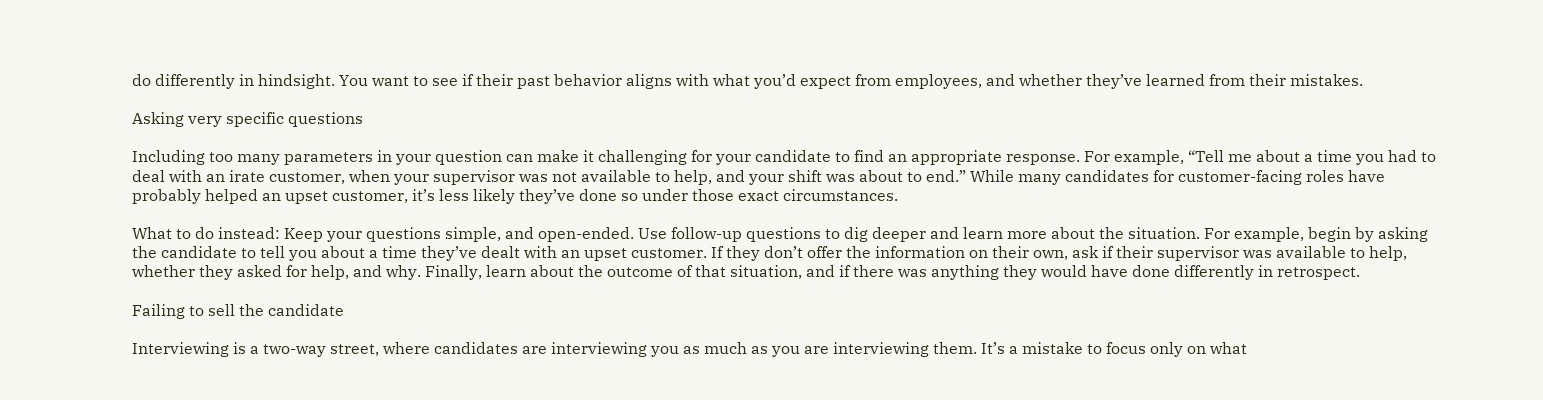do differently in hindsight. You want to see if their past behavior aligns with what you’d expect from employees, and whether they’ve learned from their mistakes.

Asking very specific questions

Including too many parameters in your question can make it challenging for your candidate to find an appropriate response. For example, “Tell me about a time you had to deal with an irate customer, when your supervisor was not available to help, and your shift was about to end.” While many candidates for customer-facing roles have probably helped an upset customer, it’s less likely they’ve done so under those exact circumstances.

What to do instead: Keep your questions simple, and open-ended. Use follow-up questions to dig deeper and learn more about the situation. For example, begin by asking the candidate to tell you about a time they’ve dealt with an upset customer. If they don’t offer the information on their own, ask if their supervisor was available to help, whether they asked for help, and why. Finally, learn about the outcome of that situation, and if there was anything they would have done differently in retrospect.

Failing to sell the candidate

Interviewing is a two-way street, where candidates are interviewing you as much as you are interviewing them. It’s a mistake to focus only on what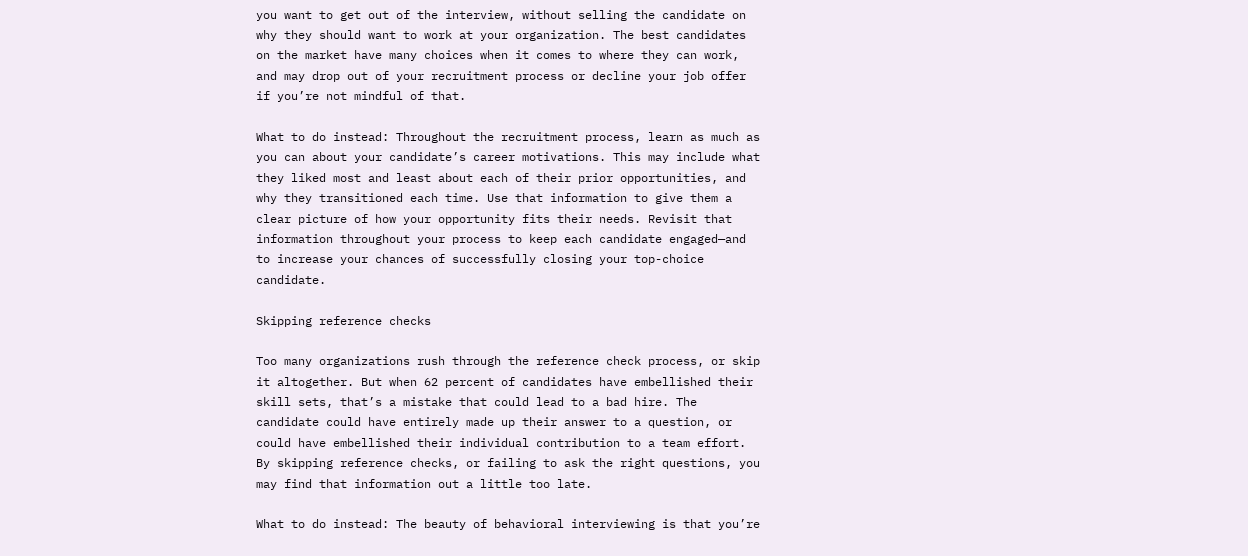you want to get out of the interview, without selling the candidate on why they should want to work at your organization. The best candidates on the market have many choices when it comes to where they can work, and may drop out of your recruitment process or decline your job offer if you’re not mindful of that.

What to do instead: Throughout the recruitment process, learn as much as you can about your candidate’s career motivations. This may include what they liked most and least about each of their prior opportunities, and why they transitioned each time. Use that information to give them a clear picture of how your opportunity fits their needs. Revisit that information throughout your process to keep each candidate engaged—and to increase your chances of successfully closing your top-choice candidate.

Skipping reference checks

Too many organizations rush through the reference check process, or skip it altogether. But when 62 percent of candidates have embellished their skill sets, that’s a mistake that could lead to a bad hire. The candidate could have entirely made up their answer to a question, or could have embellished their individual contribution to a team effort. By skipping reference checks, or failing to ask the right questions, you may find that information out a little too late.

What to do instead: The beauty of behavioral interviewing is that you’re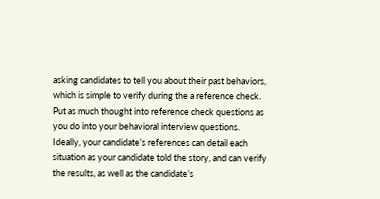asking candidates to tell you about their past behaviors, which is simple to verify during the a reference check. Put as much thought into reference check questions as you do into your behavioral interview questions. Ideally, your candidate’s references can detail each situation as your candidate told the story, and can verify the results, as well as the candidate’s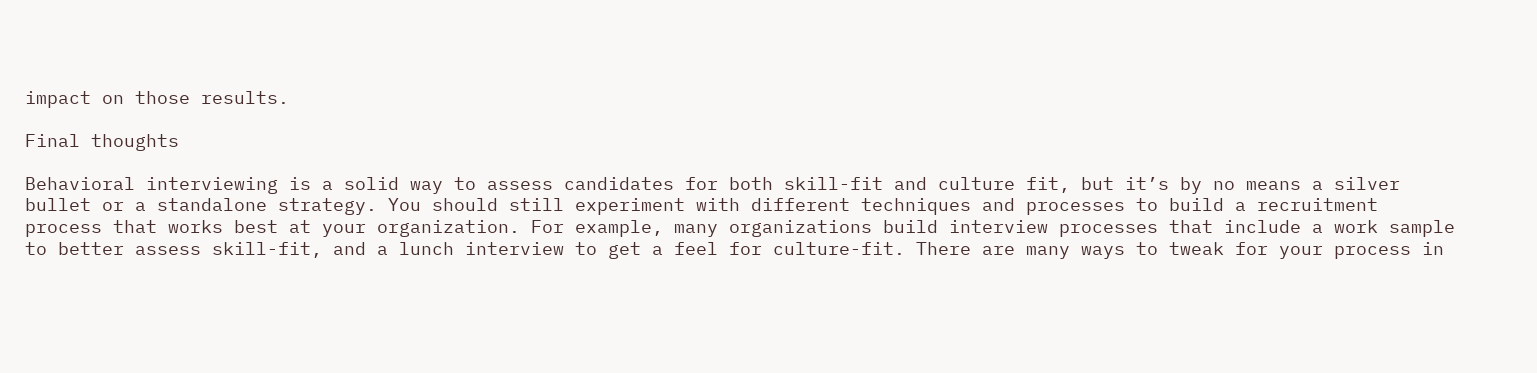impact on those results.

Final thoughts

Behavioral interviewing is a solid way to assess candidates for both skill-fit and culture fit, but it’s by no means a silver bullet or a standalone strategy. You should still experiment with different techniques and processes to build a recruitment process that works best at your organization. For example, many organizations build interview processes that include a work sample to better assess skill-fit, and a lunch interview to get a feel for culture-fit. There are many ways to tweak for your process in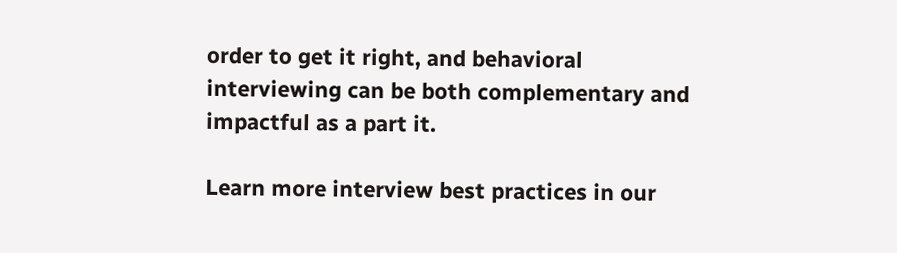order to get it right, and behavioral interviewing can be both complementary and impactful as a part it.

Learn more interview best practices in our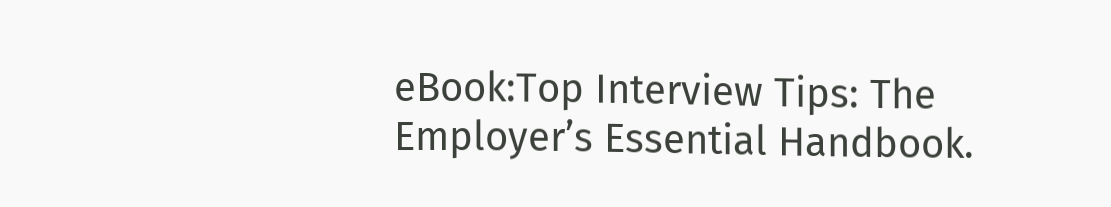eBook:Top Interview Tips: The Employer’s Essential Handbook.